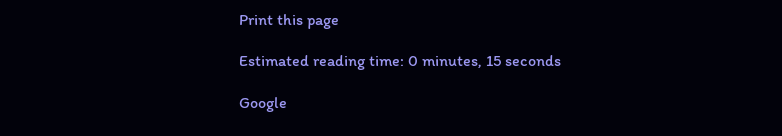Print this page

Estimated reading time: 0 minutes, 15 seconds

Google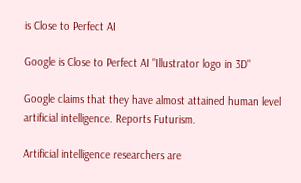is Close to Perfect AI

Google is Close to Perfect AI "Illustrator logo in 3D"

Google claims that they have almost attained human level artificial intelligence. Reports Futurism.

Artificial intelligence researchers are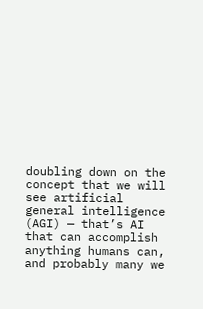doubling down on the concept that we will see artificial general intelligence (AGI) — that’s AI that can accomplish anything humans can, and probably many we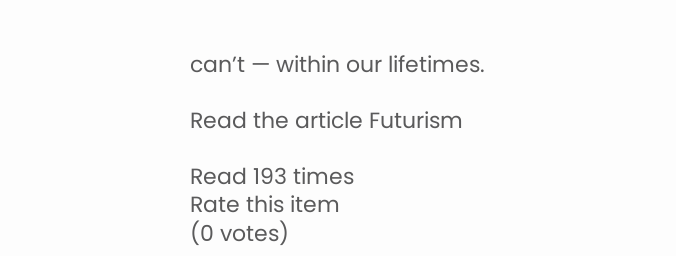can’t — within our lifetimes.

Read the article Futurism

Read 193 times
Rate this item
(0 votes)